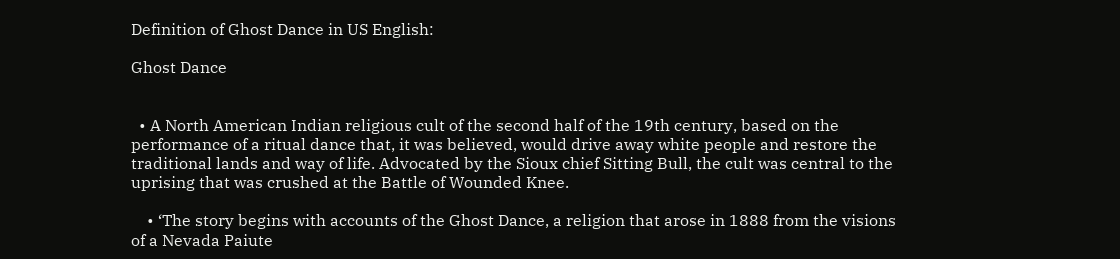Definition of Ghost Dance in US English:

Ghost Dance


  • A North American Indian religious cult of the second half of the 19th century, based on the performance of a ritual dance that, it was believed, would drive away white people and restore the traditional lands and way of life. Advocated by the Sioux chief Sitting Bull, the cult was central to the uprising that was crushed at the Battle of Wounded Knee.

    • ‘The story begins with accounts of the Ghost Dance, a religion that arose in 1888 from the visions of a Nevada Paiute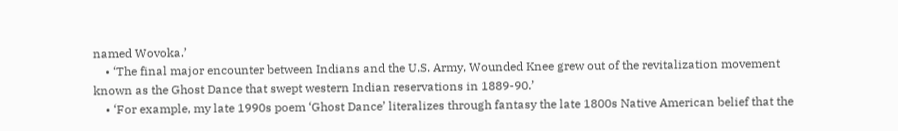named Wovoka.’
    • ‘The final major encounter between Indians and the U.S. Army, Wounded Knee grew out of the revitalization movement known as the Ghost Dance that swept western Indian reservations in 1889-90.’
    • ‘For example, my late 1990s poem ‘Ghost Dance’ literalizes through fantasy the late 1800s Native American belief that the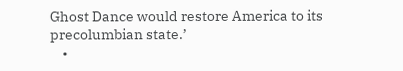Ghost Dance would restore America to its precolumbian state.’
    •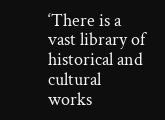‘There is a vast library of historical and cultural works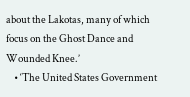about the Lakotas, many of which focus on the Ghost Dance and Wounded Knee.’
    • ‘The United States Government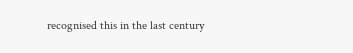recognised this in the last century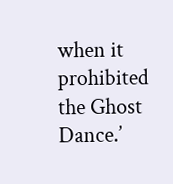when it prohibited the Ghost Dance.’